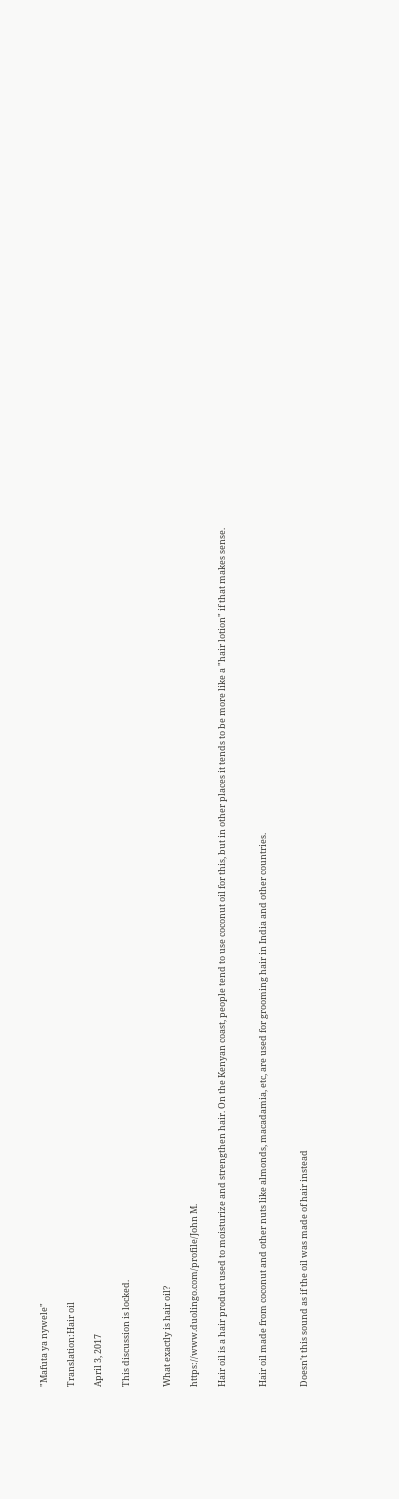"Mafuta ya nywele"

Translation:Hair oil

April 3, 2017

This discussion is locked.


What exactly is hair oil?

https://www.duolingo.com/profile/John M.

Hair oil is a hair product used to moisturize and strengthen hair. On the Kenyan coast, people tend to use coconut oil for this, but in other places it tends to be more like a "hair lotion" if that makes sense.


Hair oil made from coconut and other nuts like almonds, macadamia, etc, are used for grooming hair in India and other countries.


Doesn't this sound as if the oil was made of hair instead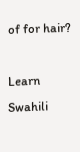of for hair?

Learn Swahili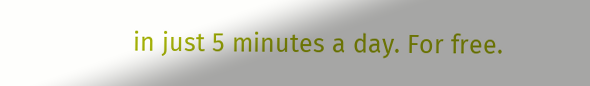in just 5 minutes a day. For free.